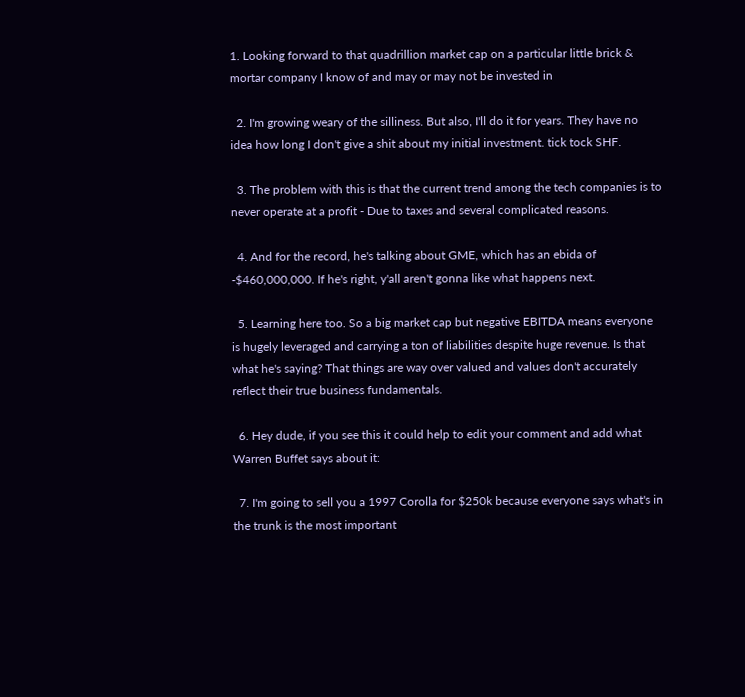1. Looking forward to that quadrillion market cap on a particular little brick & mortar company I know of and may or may not be invested in

  2. I'm growing weary of the silliness. But also, I'll do it for years. They have no idea how long I don't give a shit about my initial investment. tick tock SHF.

  3. The problem with this is that the current trend among the tech companies is to never operate at a profit - Due to taxes and several complicated reasons.

  4. And for the record, he's talking about GME, which has an ebida of -$460,000,000. If he's right, y'all aren't gonna like what happens next.

  5. Learning here too. So a big market cap but negative EBITDA means everyone is hugely leveraged and carrying a ton of liabilities despite huge revenue. Is that what he's saying? That things are way over valued and values don't accurately reflect their true business fundamentals.

  6. Hey dude, if you see this it could help to edit your comment and add what Warren Buffet says about it:

  7. I'm going to sell you a 1997 Corolla for $250k because everyone says what's in the trunk is the most important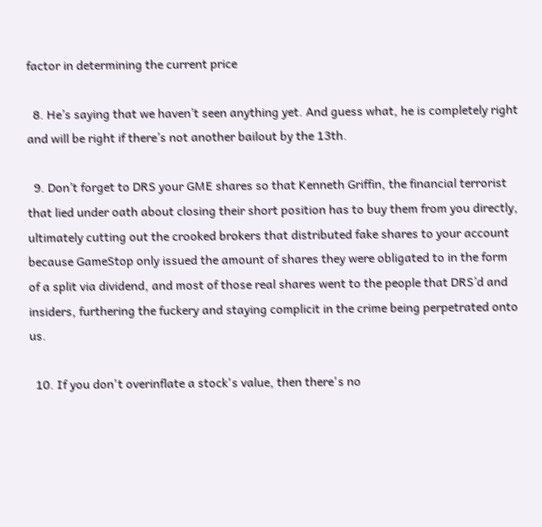factor in determining the current price

  8. He’s saying that we haven’t seen anything yet. And guess what, he is completely right and will be right if there’s not another bailout by the 13th.

  9. Don’t forget to DRS your GME shares so that Kenneth Griffin, the financial terrorist that lied under oath about closing their short position has to buy them from you directly, ultimately cutting out the crooked brokers that distributed fake shares to your account because GameStop only issued the amount of shares they were obligated to in the form of a split via dividend, and most of those real shares went to the people that DRS’d and insiders, furthering the fuckery and staying complicit in the crime being perpetrated onto us.

  10. If you don't overinflate a stock's value, then there's no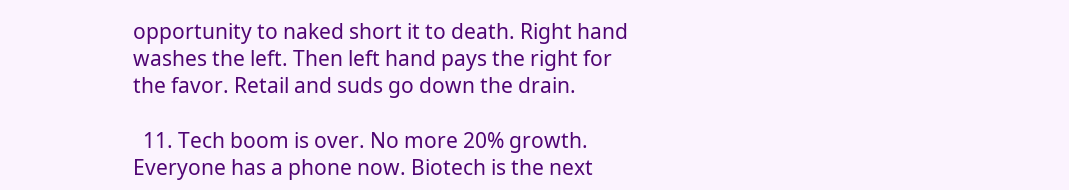opportunity to naked short it to death. Right hand washes the left. Then left hand pays the right for the favor. Retail and suds go down the drain.

  11. Tech boom is over. No more 20% growth. Everyone has a phone now. Biotech is the next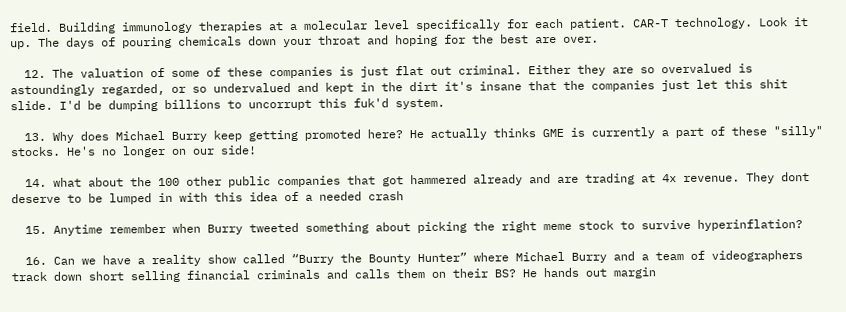field. Building immunology therapies at a molecular level specifically for each patient. CAR-T technology. Look it up. The days of pouring chemicals down your throat and hoping for the best are over.

  12. The valuation of some of these companies is just flat out criminal. Either they are so overvalued is astoundingly regarded, or so undervalued and kept in the dirt it's insane that the companies just let this shit slide. I'd be dumping billions to uncorrupt this fuk'd system.

  13. Why does Michael Burry keep getting promoted here? He actually thinks GME is currently a part of these "silly" stocks. He's no longer on our side!

  14. what about the 100 other public companies that got hammered already and are trading at 4x revenue. They dont deserve to be lumped in with this idea of a needed crash

  15. Anytime remember when Burry tweeted something about picking the right meme stock to survive hyperinflation?

  16. Can we have a reality show called “Burry the Bounty Hunter” where Michael Burry and a team of videographers track down short selling financial criminals and calls them on their BS? He hands out margin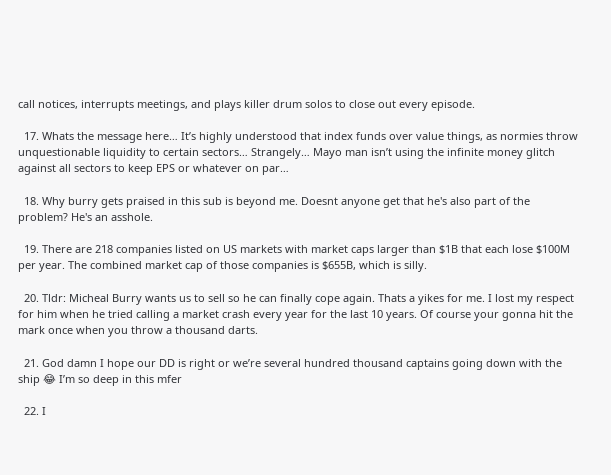call notices, interrupts meetings, and plays killer drum solos to close out every episode.

  17. Whats the message here… It’s highly understood that index funds over value things, as normies throw unquestionable liquidity to certain sectors… Strangely… Mayo man isn’t using the infinite money glitch against all sectors to keep EPS or whatever on par…

  18. Why burry gets praised in this sub is beyond me. Doesnt anyone get that he's also part of the problem? He's an asshole.

  19. There are 218 companies listed on US markets with market caps larger than $1B that each lose $100M per year. The combined market cap of those companies is $655B, which is silly.

  20. Tldr: Micheal Burry wants us to sell so he can finally cope again. Thats a yikes for me. I lost my respect for him when he tried calling a market crash every year for the last 10 years. Of course your gonna hit the mark once when you throw a thousand darts.

  21. God damn I hope our DD is right or we’re several hundred thousand captains going down with the ship 😂 I’m so deep in this mfer

  22. I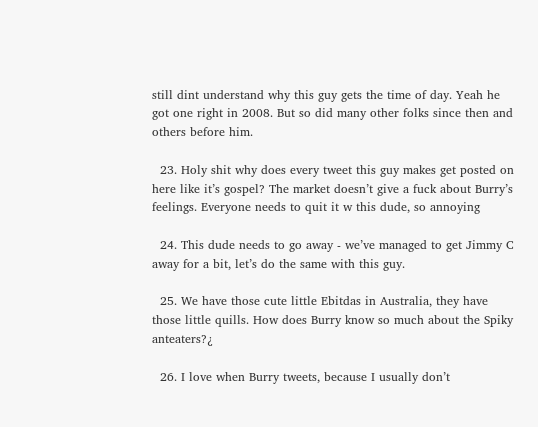still dint understand why this guy gets the time of day. Yeah he got one right in 2008. But so did many other folks since then and others before him.

  23. Holy shit why does every tweet this guy makes get posted on here like it’s gospel? The market doesn’t give a fuck about Burry’s feelings. Everyone needs to quit it w this dude, so annoying

  24. This dude needs to go away - we’ve managed to get Jimmy C away for a bit, let’s do the same with this guy.

  25. We have those cute little Ebitdas in Australia, they have those little quills. How does Burry know so much about the Spiky anteaters?¿

  26. I love when Burry tweets, because I usually don’t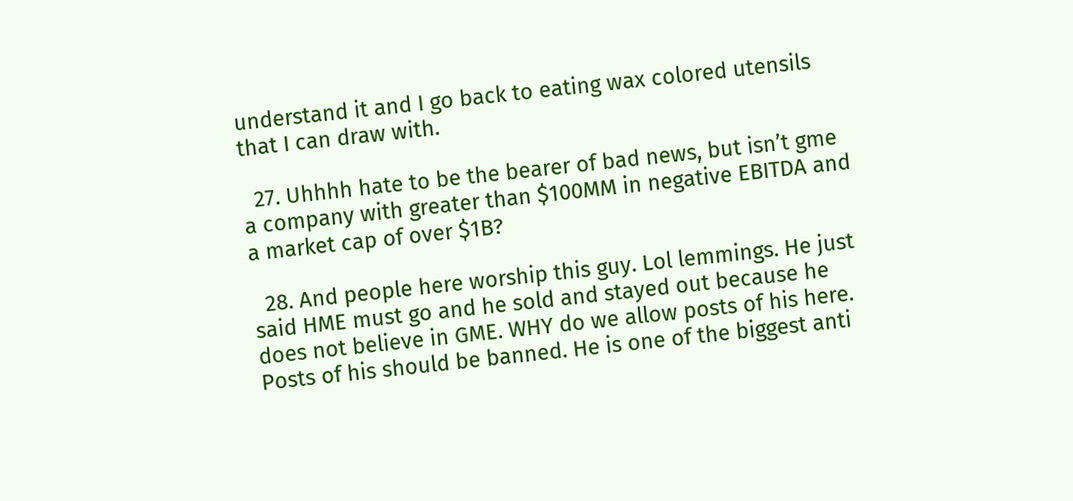understand it and I go back to eating wax colored utensils that I can draw with.

  27. Uhhhh hate to be the bearer of bad news, but isn’t gme a company with greater than $100MM in negative EBITDA and a market cap of over $1B?

  28. And people here worship this guy. Lol lemmings. He just said HME must go and he sold and stayed out because he does not believe in GME. WHY do we allow posts of his here. Posts of his should be banned. He is one of the biggest anti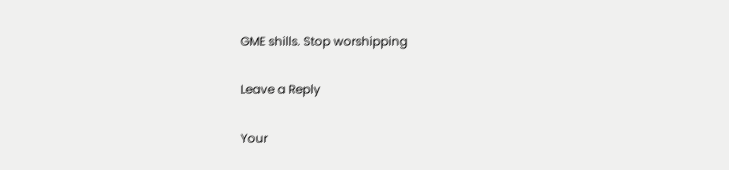GME shills. Stop worshipping

Leave a Reply

Your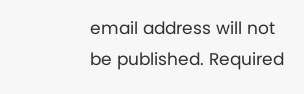email address will not be published. Required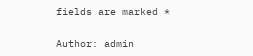fields are marked *

Author: admin